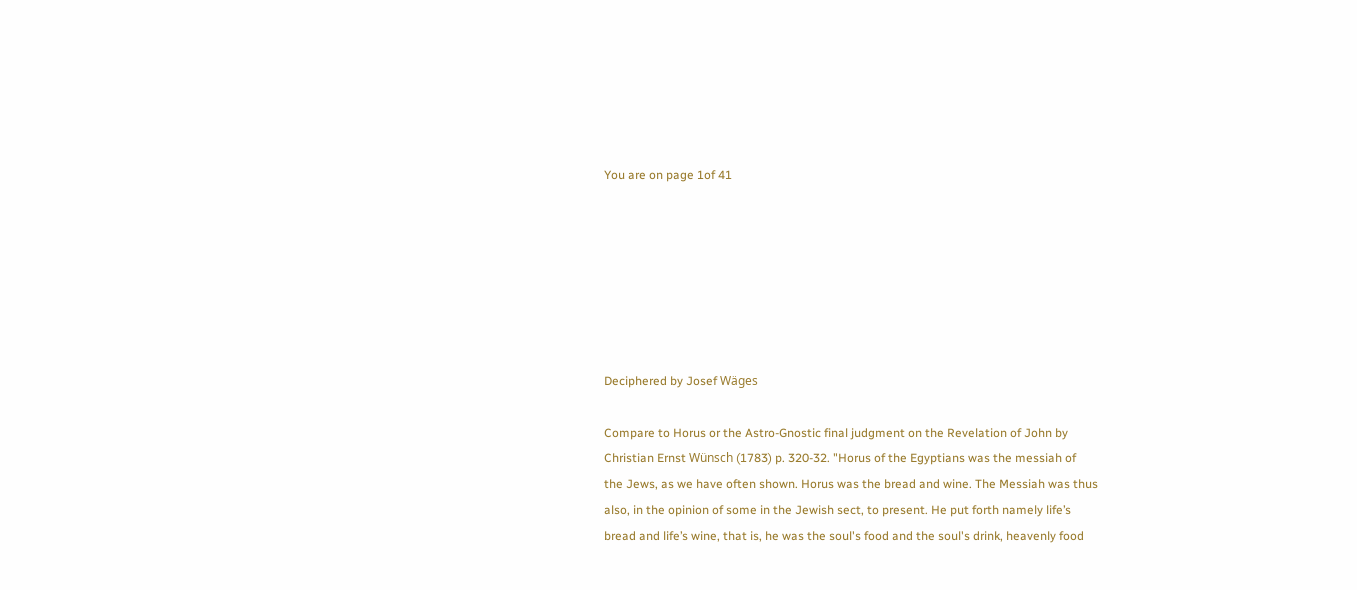You are on page 1of 41







Deciphered by Josef Wäges

Compare to Horus or the Astro-Gnostic final judgment on the Revelation of John by
Christian Ernst Wünsch (1783) p. 320-32. "Horus of the Egyptians was the messiah of
the Jews, as we have often shown. Horus was the bread and wine. The Messiah was thus
also, in the opinion of some in the Jewish sect, to present. He put forth namely life’s
bread and life’s wine, that is, he was the soul's food and the soul's drink, heavenly food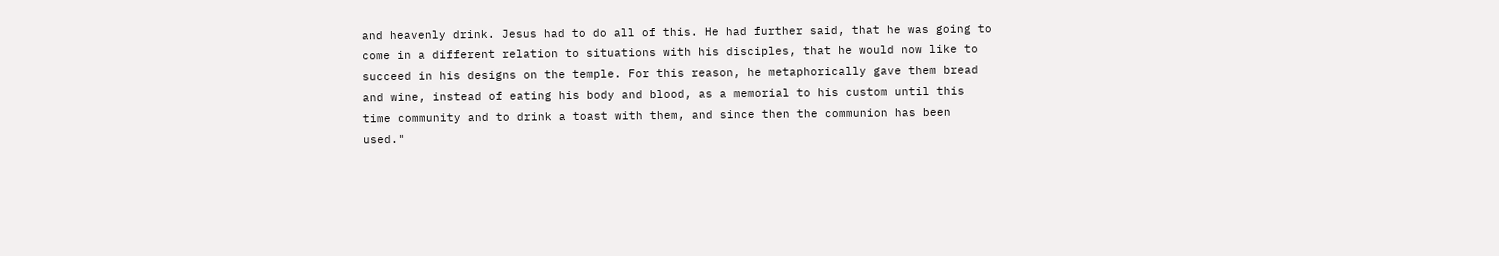and heavenly drink. Jesus had to do all of this. He had further said, that he was going to
come in a different relation to situations with his disciples, that he would now like to
succeed in his designs on the temple. For this reason, he metaphorically gave them bread
and wine, instead of eating his body and blood, as a memorial to his custom until this
time community and to drink a toast with them, and since then the communion has been
used."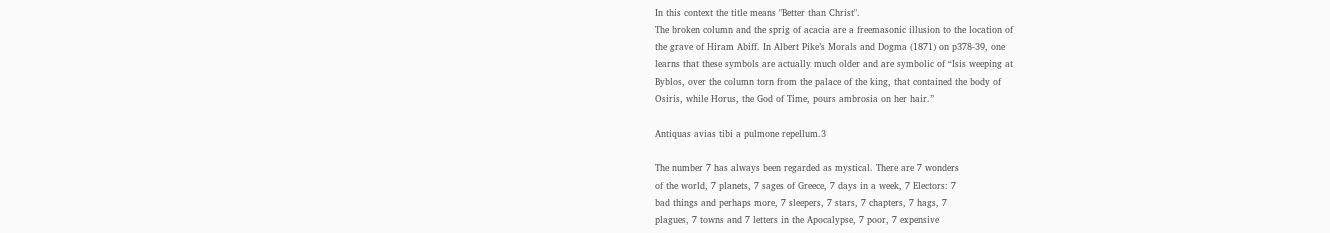In this context the title means "Better than Christ".
The broken column and the sprig of acacia are a freemasonic illusion to the location of
the grave of Hiram Abiff. In Albert Pike’s Morals and Dogma (1871) on p378-39, one
learns that these symbols are actually much older and are symbolic of “Isis weeping at
Byblos, over the column torn from the palace of the king, that contained the body of
Osiris, while Horus, the God of Time, pours ambrosia on her hair.”

Antiquas avias tibi a pulmone repellum.3

The number 7 has always been regarded as mystical. There are 7 wonders
of the world, 7 planets, 7 sages of Greece, 7 days in a week, 7 Electors: 7
bad things and perhaps more, 7 sleepers, 7 stars, 7 chapters, 7 hags, 7
plagues, 7 towns and 7 letters in the Apocalypse, 7 poor, 7 expensive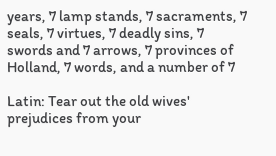years, 7 lamp stands, 7 sacraments, 7 seals, 7 virtues, 7 deadly sins, 7
swords and 7 arrows, 7 provinces of Holland, 7 words, and a number of 7

Latin: Tear out the old wives' prejudices from your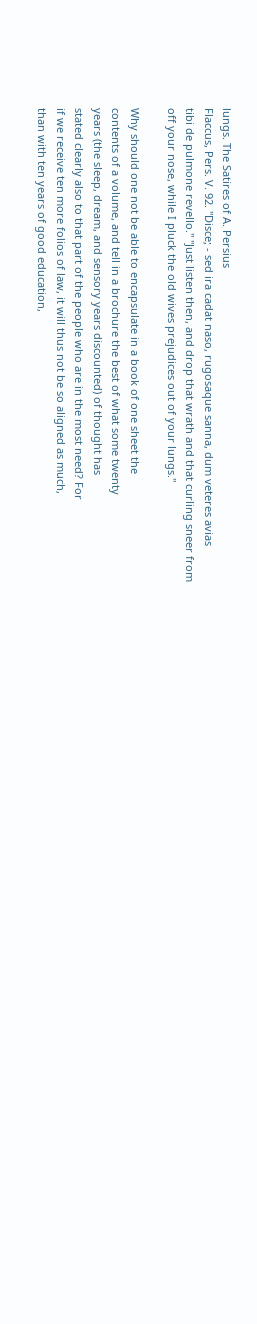lungs. The Satires of A. Persius
Flaccus, Pers. V. 92. "Disce; - sed ira cadat naso, rugosaque sanna, dum veteres avias
tibi de pulmone revello." "Just listen then, and drop that wrath and that curling sneer from
off your nose, while I pluck the old wives prejudices out of your lungs."

Why should one not be able to encapsulate in a book of one sheet the
contents of a volume, and tell in a brochure the best of what some twenty
years (the sleep, dream, and sensory years discounted) of thought has
stated clearly also to that part of the people who are in the most need? For
if we receive ten more folios of law, it will thus not be so aligned as much,
than with ten years of good education,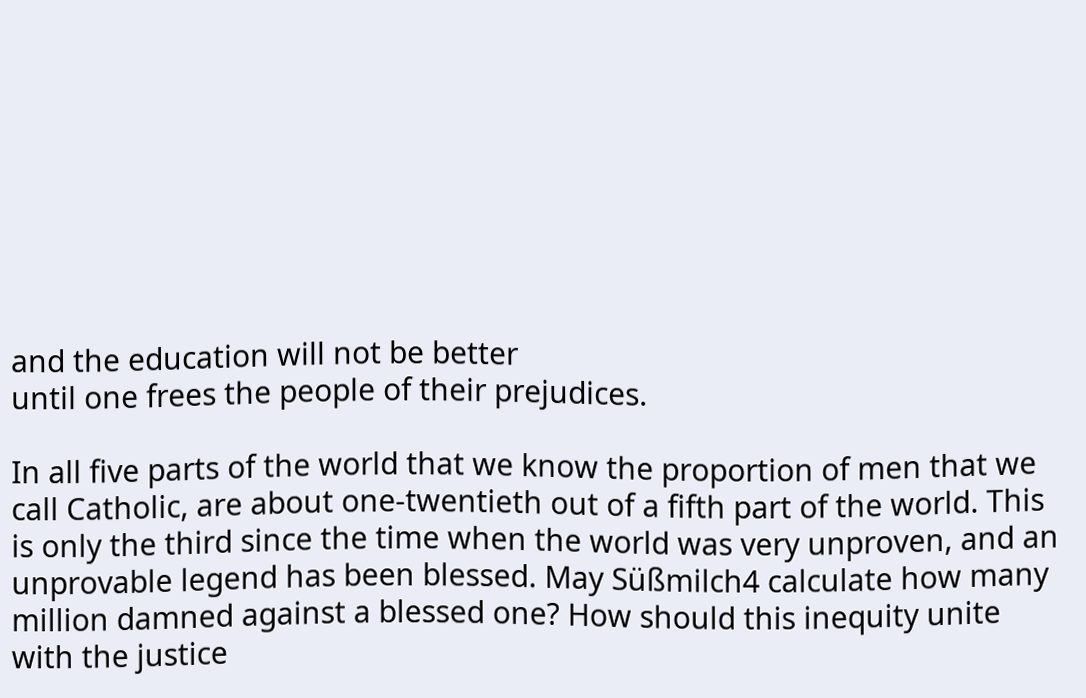and the education will not be better
until one frees the people of their prejudices.

In all five parts of the world that we know the proportion of men that we
call Catholic, are about one-twentieth out of a fifth part of the world. This
is only the third since the time when the world was very unproven, and an
unprovable legend has been blessed. May Süßmilch4 calculate how many
million damned against a blessed one? How should this inequity unite
with the justice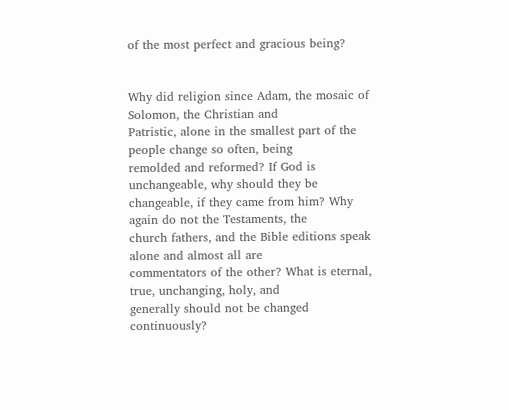of the most perfect and gracious being?


Why did religion since Adam, the mosaic of Solomon, the Christian and
Patristic, alone in the smallest part of the people change so often, being
remolded and reformed? If God is unchangeable, why should they be
changeable, if they came from him? Why again do not the Testaments, the
church fathers, and the Bible editions speak alone and almost all are
commentators of the other? What is eternal, true, unchanging, holy, and
generally should not be changed continuously?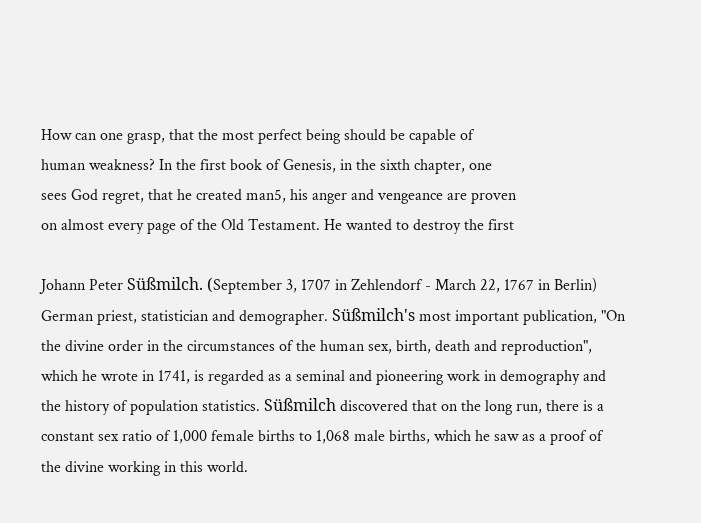How can one grasp, that the most perfect being should be capable of
human weakness? In the first book of Genesis, in the sixth chapter, one
sees God regret, that he created man5, his anger and vengeance are proven
on almost every page of the Old Testament. He wanted to destroy the first

Johann Peter Süßmilch. (September 3, 1707 in Zehlendorf - March 22, 1767 in Berlin)
German priest, statistician and demographer. Süßmilch's most important publication, "On
the divine order in the circumstances of the human sex, birth, death and reproduction",
which he wrote in 1741, is regarded as a seminal and pioneering work in demography and
the history of population statistics. Süßmilch discovered that on the long run, there is a
constant sex ratio of 1,000 female births to 1,068 male births, which he saw as a proof of
the divine working in this world.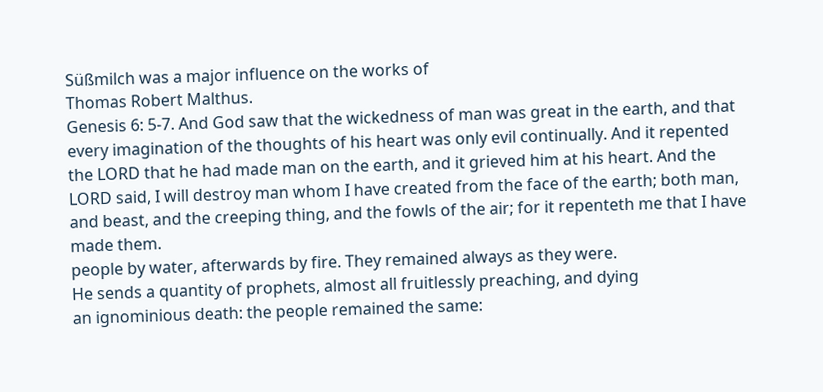Süßmilch was a major influence on the works of
Thomas Robert Malthus.
Genesis 6: 5-7. And God saw that the wickedness of man was great in the earth, and that
every imagination of the thoughts of his heart was only evil continually. And it repented
the LORD that he had made man on the earth, and it grieved him at his heart. And the
LORD said, I will destroy man whom I have created from the face of the earth; both man,
and beast, and the creeping thing, and the fowls of the air; for it repenteth me that I have
made them.
people by water, afterwards by fire. They remained always as they were.
He sends a quantity of prophets, almost all fruitlessly preaching, and dying
an ignominious death: the people remained the same: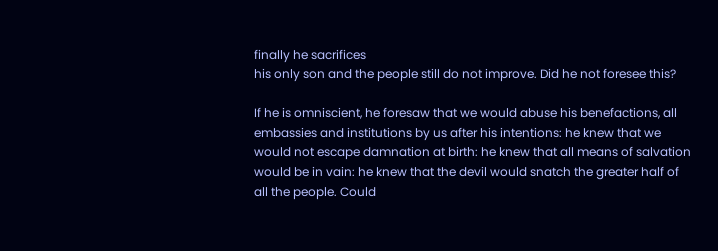finally he sacrifices
his only son and the people still do not improve. Did he not foresee this?

If he is omniscient, he foresaw that we would abuse his benefactions, all
embassies and institutions by us after his intentions: he knew that we
would not escape damnation at birth: he knew that all means of salvation
would be in vain: he knew that the devil would snatch the greater half of
all the people. Could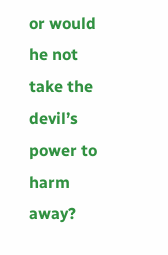or would he not take the devil’s power to harm
away?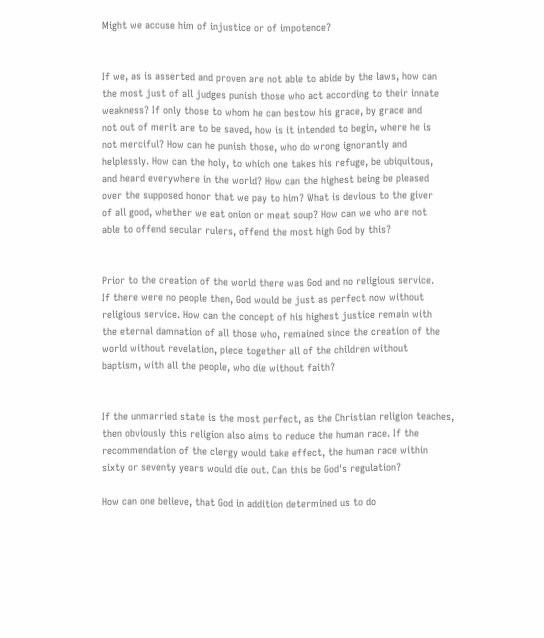Might we accuse him of injustice or of impotence?


If we, as is asserted and proven are not able to abide by the laws, how can
the most just of all judges punish those who act according to their innate
weakness? If only those to whom he can bestow his grace, by grace and
not out of merit are to be saved, how is it intended to begin, where he is
not merciful? How can he punish those, who do wrong ignorantly and
helplessly. How can the holy, to which one takes his refuge, be ubiquitous,
and heard everywhere in the world? How can the highest being be pleased
over the supposed honor that we pay to him? What is devious to the giver
of all good, whether we eat onion or meat soup? How can we who are not
able to offend secular rulers, offend the most high God by this?


Prior to the creation of the world there was God and no religious service.
If there were no people then, God would be just as perfect now without
religious service. How can the concept of his highest justice remain with
the eternal damnation of all those who, remained since the creation of the
world without revelation, piece together all of the children without
baptism, with all the people, who die without faith?


If the unmarried state is the most perfect, as the Christian religion teaches,
then obviously this religion also aims to reduce the human race. If the
recommendation of the clergy would take effect, the human race within
sixty or seventy years would die out. Can this be God's regulation?

How can one believe, that God in addition determined us to do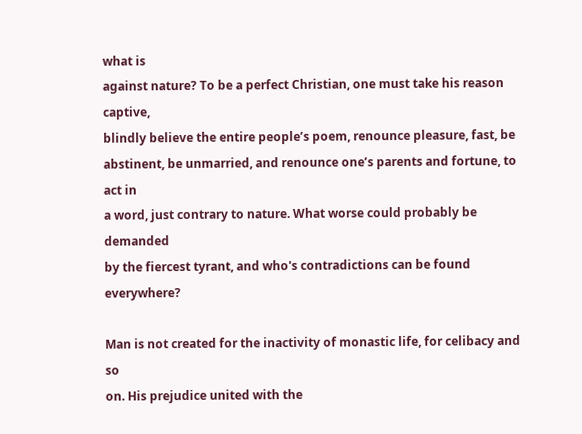what is
against nature? To be a perfect Christian, one must take his reason captive,
blindly believe the entire people’s poem, renounce pleasure, fast, be
abstinent, be unmarried, and renounce one’s parents and fortune, to act in
a word, just contrary to nature. What worse could probably be demanded
by the fiercest tyrant, and who's contradictions can be found everywhere?

Man is not created for the inactivity of monastic life, for celibacy and so
on. His prejudice united with the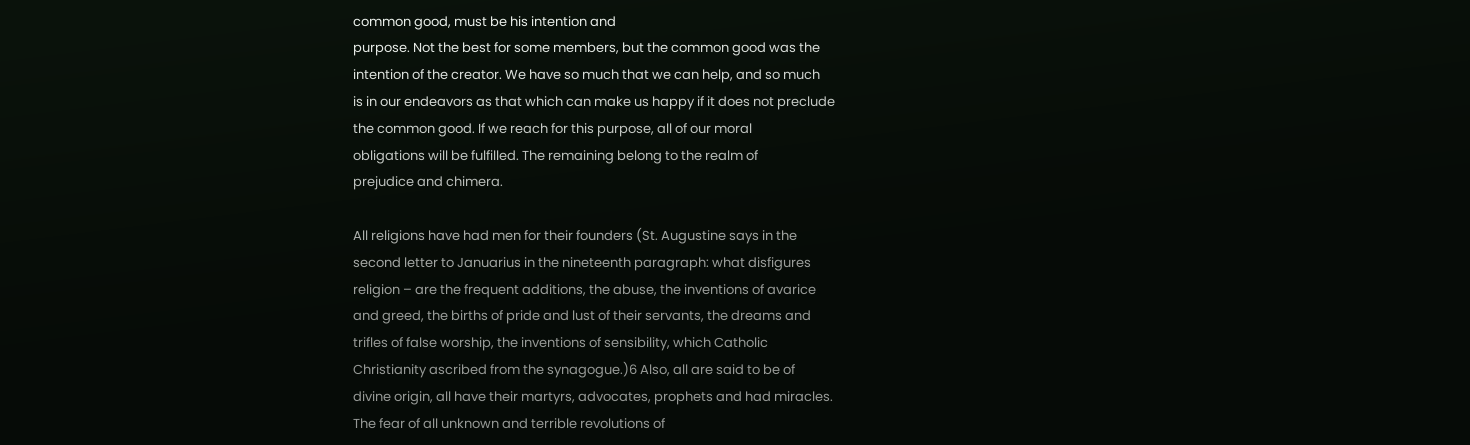common good, must be his intention and
purpose. Not the best for some members, but the common good was the
intention of the creator. We have so much that we can help, and so much
is in our endeavors as that which can make us happy if it does not preclude
the common good. If we reach for this purpose, all of our moral
obligations will be fulfilled. The remaining belong to the realm of
prejudice and chimera.

All religions have had men for their founders (St. Augustine says in the
second letter to Januarius in the nineteenth paragraph: what disfigures
religion – are the frequent additions, the abuse, the inventions of avarice
and greed, the births of pride and lust of their servants, the dreams and
trifles of false worship, the inventions of sensibility, which Catholic
Christianity ascribed from the synagogue.)6 Also, all are said to be of
divine origin, all have their martyrs, advocates, prophets and had miracles.
The fear of all unknown and terrible revolutions of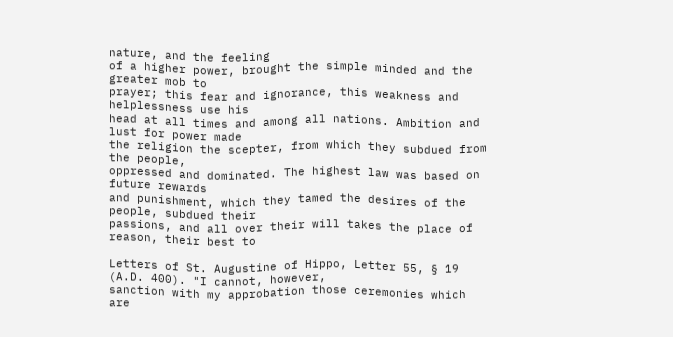nature, and the feeling
of a higher power, brought the simple minded and the greater mob to
prayer; this fear and ignorance, this weakness and helplessness use his
head at all times and among all nations. Ambition and lust for power made
the religion the scepter, from which they subdued from the people,
oppressed and dominated. The highest law was based on future rewards
and punishment, which they tamed the desires of the people, subdued their
passions, and all over their will takes the place of reason, their best to

Letters of St. Augustine of Hippo, Letter 55, § 19 (A.D. 400). "I cannot, however,
sanction with my approbation those ceremonies which are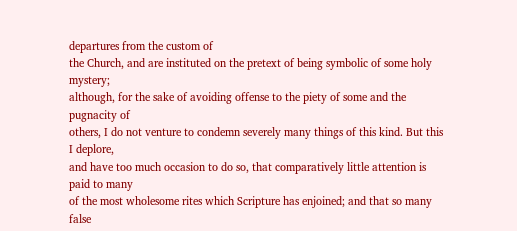departures from the custom of
the Church, and are instituted on the pretext of being symbolic of some holy mystery;
although, for the sake of avoiding offense to the piety of some and the pugnacity of
others, I do not venture to condemn severely many things of this kind. But this I deplore,
and have too much occasion to do so, that comparatively little attention is paid to many
of the most wholesome rites which Scripture has enjoined; and that so many false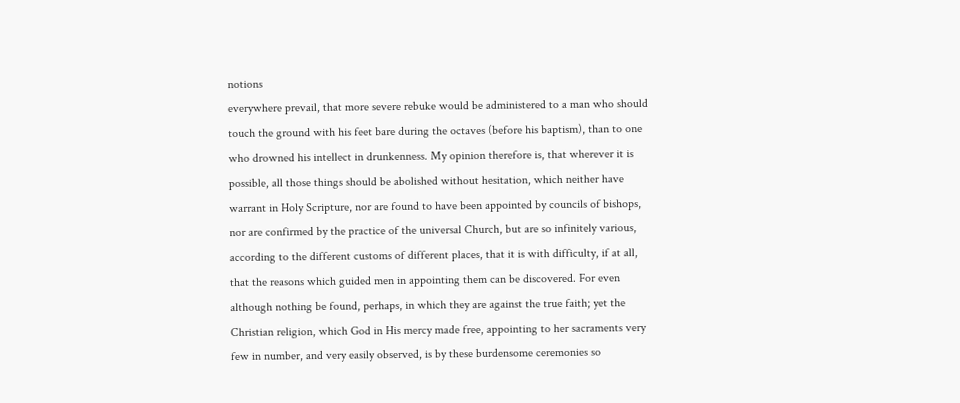notions
everywhere prevail, that more severe rebuke would be administered to a man who should
touch the ground with his feet bare during the octaves (before his baptism), than to one
who drowned his intellect in drunkenness. My opinion therefore is, that wherever it is
possible, all those things should be abolished without hesitation, which neither have
warrant in Holy Scripture, nor are found to have been appointed by councils of bishops,
nor are confirmed by the practice of the universal Church, but are so infinitely various,
according to the different customs of different places, that it is with difficulty, if at all,
that the reasons which guided men in appointing them can be discovered. For even
although nothing be found, perhaps, in which they are against the true faith; yet the
Christian religion, which God in His mercy made free, appointing to her sacraments very
few in number, and very easily observed, is by these burdensome ceremonies so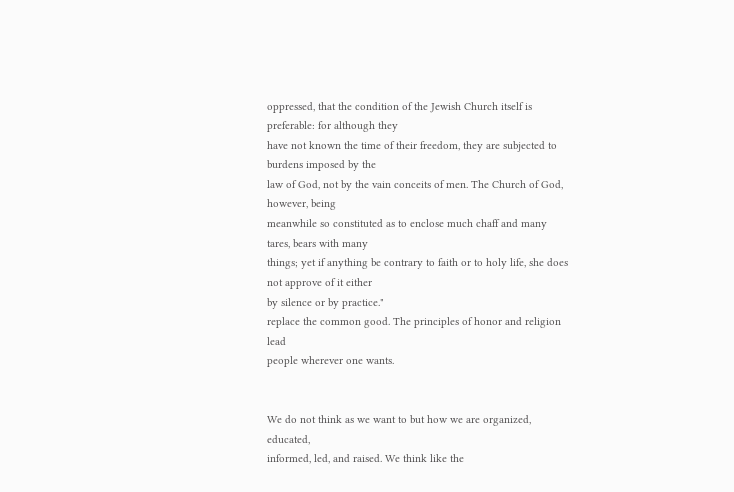oppressed, that the condition of the Jewish Church itself is preferable: for although they
have not known the time of their freedom, they are subjected to burdens imposed by the
law of God, not by the vain conceits of men. The Church of God, however, being
meanwhile so constituted as to enclose much chaff and many tares, bears with many
things; yet if anything be contrary to faith or to holy life, she does not approve of it either
by silence or by practice."
replace the common good. The principles of honor and religion lead
people wherever one wants.


We do not think as we want to but how we are organized, educated,
informed, led, and raised. We think like the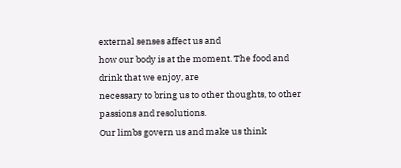external senses affect us and
how our body is at the moment. The food and drink that we enjoy, are
necessary to bring us to other thoughts, to other passions and resolutions.
Our limbs govern us and make us think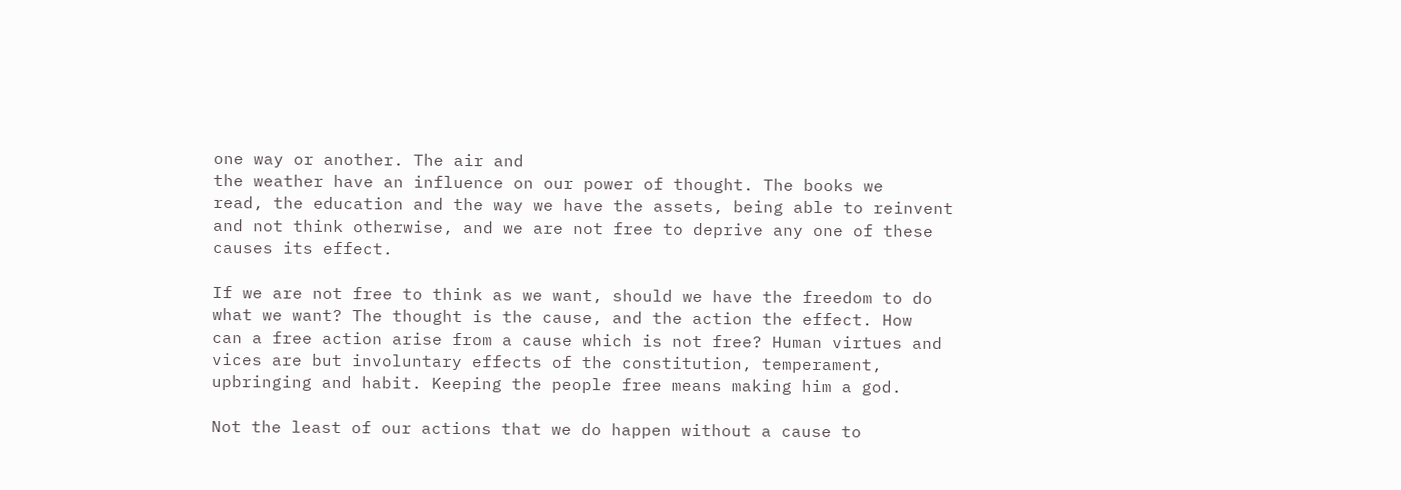one way or another. The air and
the weather have an influence on our power of thought. The books we
read, the education and the way we have the assets, being able to reinvent
and not think otherwise, and we are not free to deprive any one of these
causes its effect.

If we are not free to think as we want, should we have the freedom to do
what we want? The thought is the cause, and the action the effect. How
can a free action arise from a cause which is not free? Human virtues and
vices are but involuntary effects of the constitution, temperament,
upbringing and habit. Keeping the people free means making him a god.

Not the least of our actions that we do happen without a cause to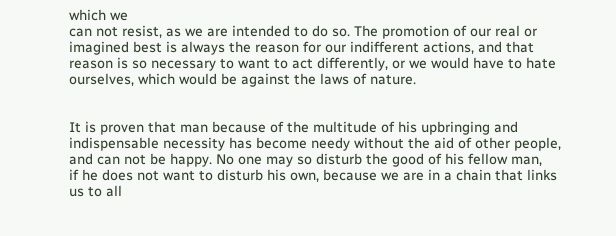which we
can not resist, as we are intended to do so. The promotion of our real or
imagined best is always the reason for our indifferent actions, and that
reason is so necessary to want to act differently, or we would have to hate
ourselves, which would be against the laws of nature.


It is proven that man because of the multitude of his upbringing and
indispensable necessity has become needy without the aid of other people,
and can not be happy. No one may so disturb the good of his fellow man,
if he does not want to disturb his own, because we are in a chain that links
us to all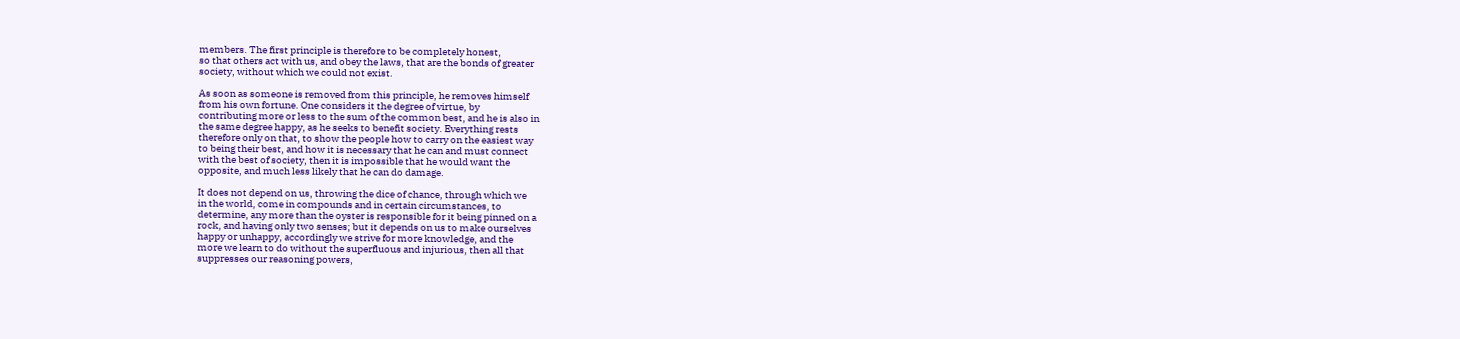members. The first principle is therefore to be completely honest,
so that others act with us, and obey the laws, that are the bonds of greater
society, without which we could not exist.

As soon as someone is removed from this principle, he removes himself
from his own fortune. One considers it the degree of virtue, by
contributing more or less to the sum of the common best, and he is also in
the same degree happy, as he seeks to benefit society. Everything rests
therefore only on that, to show the people how to carry on the easiest way
to being their best, and how it is necessary that he can and must connect
with the best of society, then it is impossible that he would want the
opposite, and much less likely that he can do damage.

It does not depend on us, throwing the dice of chance, through which we
in the world, come in compounds and in certain circumstances, to
determine, any more than the oyster is responsible for it being pinned on a
rock, and having only two senses; but it depends on us to make ourselves
happy or unhappy, accordingly we strive for more knowledge, and the
more we learn to do without the superfluous and injurious, then all that
suppresses our reasoning powers,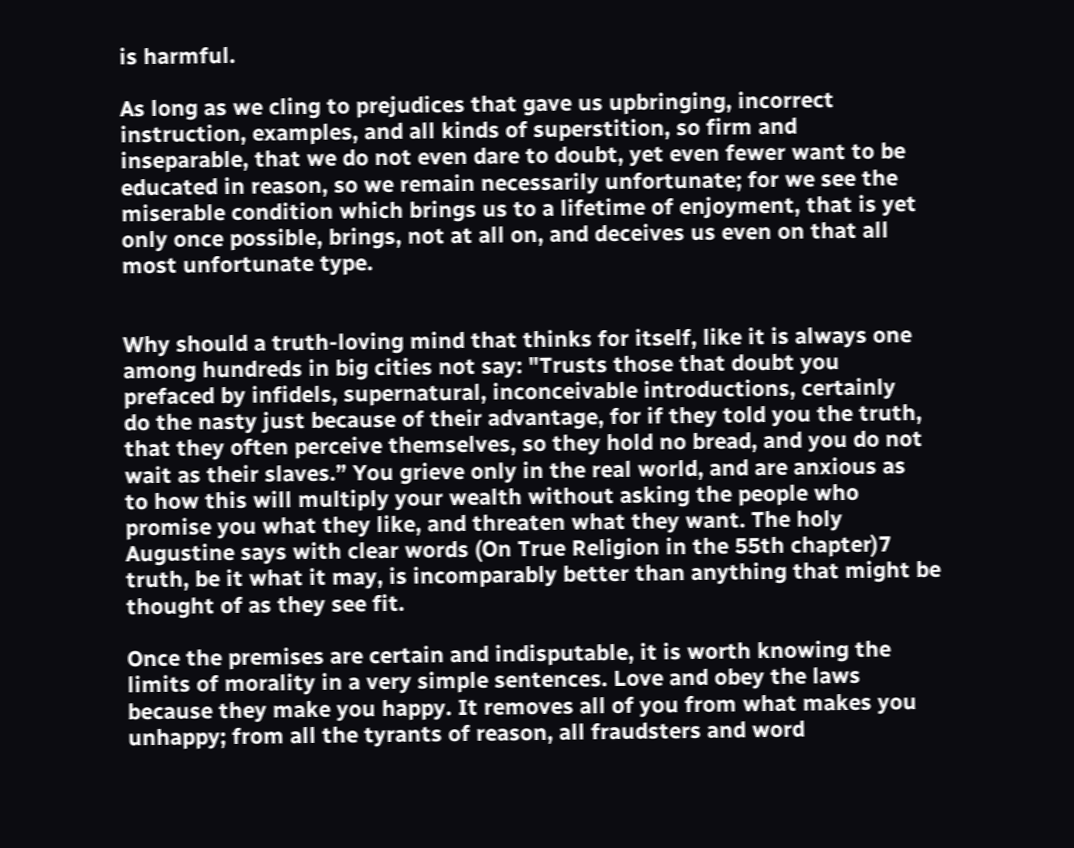is harmful.

As long as we cling to prejudices that gave us upbringing, incorrect
instruction, examples, and all kinds of superstition, so firm and
inseparable, that we do not even dare to doubt, yet even fewer want to be
educated in reason, so we remain necessarily unfortunate; for we see the
miserable condition which brings us to a lifetime of enjoyment, that is yet
only once possible, brings, not at all on, and deceives us even on that all
most unfortunate type.


Why should a truth-loving mind that thinks for itself, like it is always one
among hundreds in big cities not say: "Trusts those that doubt you
prefaced by infidels, supernatural, inconceivable introductions, certainly
do the nasty just because of their advantage, for if they told you the truth,
that they often perceive themselves, so they hold no bread, and you do not
wait as their slaves.” You grieve only in the real world, and are anxious as
to how this will multiply your wealth without asking the people who
promise you what they like, and threaten what they want. The holy
Augustine says with clear words (On True Religion in the 55th chapter)7
truth, be it what it may, is incomparably better than anything that might be
thought of as they see fit.

Once the premises are certain and indisputable, it is worth knowing the
limits of morality in a very simple sentences. Love and obey the laws
because they make you happy. It removes all of you from what makes you
unhappy; from all the tyrants of reason, all fraudsters and word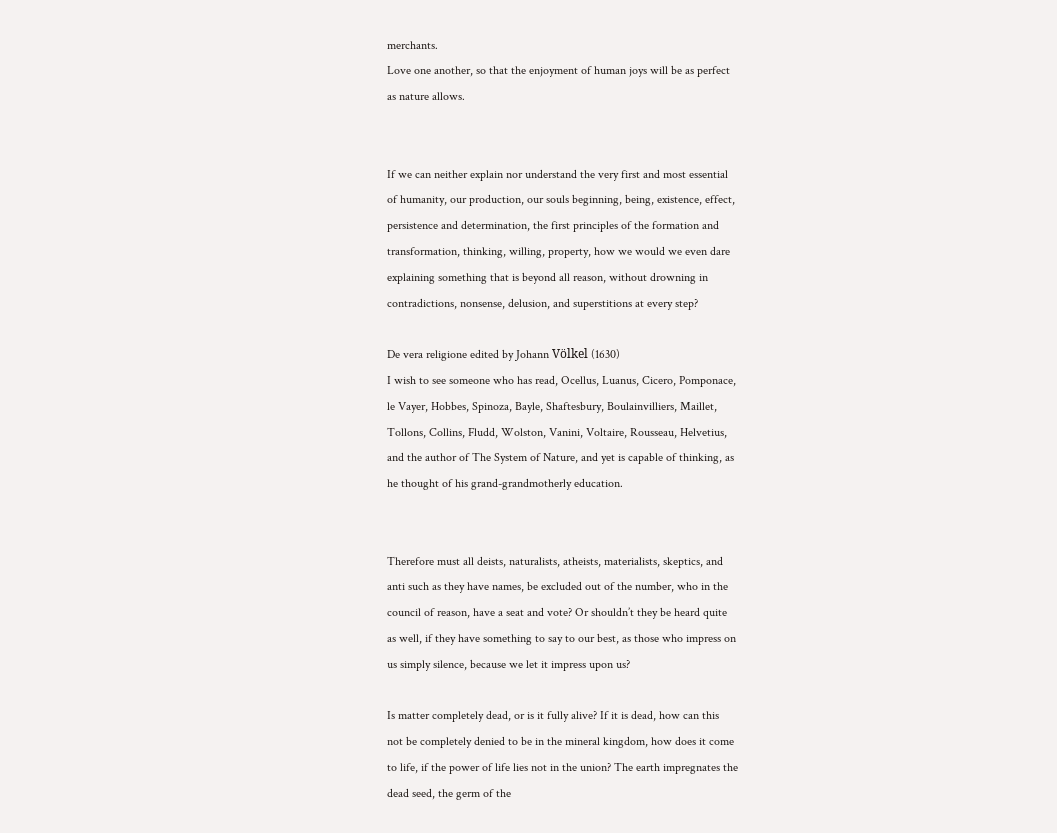merchants.
Love one another, so that the enjoyment of human joys will be as perfect
as nature allows.


If we can neither explain nor understand the very first and most essential
of humanity, our production, our souls beginning, being, existence, effect,
persistence and determination, the first principles of the formation and
transformation, thinking, willing, property, how we would we even dare
explaining something that is beyond all reason, without drowning in
contradictions, nonsense, delusion, and superstitions at every step?

De vera religione edited by Johann Völkel (1630)
I wish to see someone who has read, Ocellus, Luanus, Cicero, Pomponace,
le Vayer, Hobbes, Spinoza, Bayle, Shaftesbury, Boulainvilliers, Maillet,
Tollons, Collins, Fludd, Wolston, Vanini, Voltaire, Rousseau, Helvetius,
and the author of The System of Nature, and yet is capable of thinking, as
he thought of his grand-grandmotherly education.


Therefore must all deists, naturalists, atheists, materialists, skeptics, and
anti such as they have names, be excluded out of the number, who in the
council of reason, have a seat and vote? Or shouldn’t they be heard quite
as well, if they have something to say to our best, as those who impress on
us simply silence, because we let it impress upon us?

Is matter completely dead, or is it fully alive? If it is dead, how can this
not be completely denied to be in the mineral kingdom, how does it come
to life, if the power of life lies not in the union? The earth impregnates the
dead seed, the germ of the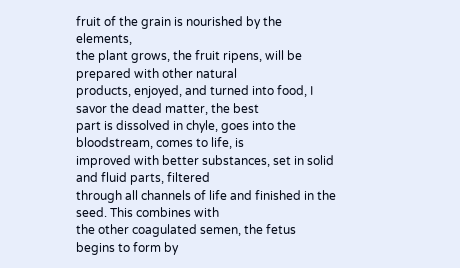fruit of the grain is nourished by the elements,
the plant grows, the fruit ripens, will be prepared with other natural
products, enjoyed, and turned into food, I savor the dead matter, the best
part is dissolved in chyle, goes into the bloodstream, comes to life, is
improved with better substances, set in solid and fluid parts, filtered
through all channels of life and finished in the seed. This combines with
the other coagulated semen, the fetus begins to form by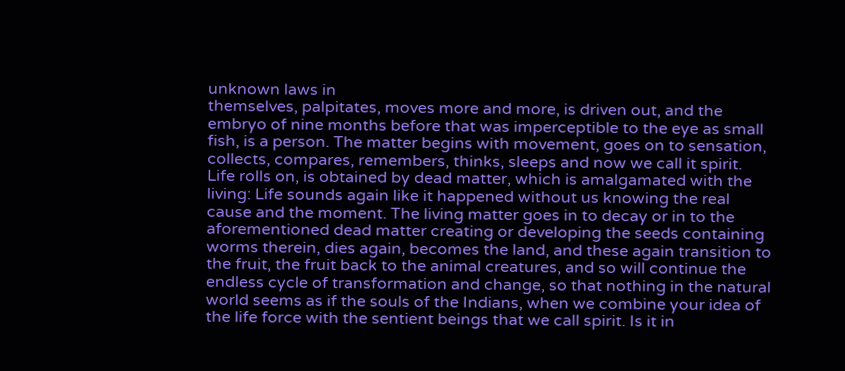unknown laws in
themselves, palpitates, moves more and more, is driven out, and the
embryo of nine months before that was imperceptible to the eye as small
fish, is a person. The matter begins with movement, goes on to sensation,
collects, compares, remembers, thinks, sleeps and now we call it spirit.
Life rolls on, is obtained by dead matter, which is amalgamated with the
living: Life sounds again like it happened without us knowing the real
cause and the moment. The living matter goes in to decay or in to the
aforementioned dead matter creating or developing the seeds containing
worms therein, dies again, becomes the land, and these again transition to
the fruit, the fruit back to the animal creatures, and so will continue the
endless cycle of transformation and change, so that nothing in the natural
world seems as if the souls of the Indians, when we combine your idea of
the life force with the sentient beings that we call spirit. Is it in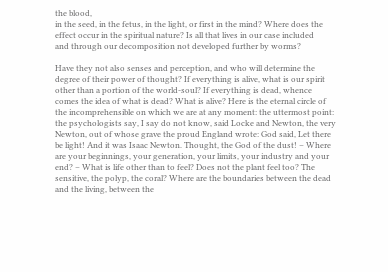the blood,
in the seed, in the fetus, in the light, or first in the mind? Where does the
effect occur in the spiritual nature? Is all that lives in our case included
and through our decomposition not developed further by worms?

Have they not also senses and perception, and who will determine the
degree of their power of thought? If everything is alive, what is our spirit
other than a portion of the world-soul? If everything is dead, whence
comes the idea of what is dead? What is alive? Here is the eternal circle of
the incomprehensible on which we are at any moment: the uttermost point:
the psychologists say, I say do not know, said Locke and Newton, the very
Newton, out of whose grave the proud England wrote: God said, Let there
be light! And it was Isaac Newton. Thought, the God of the dust! – Where
are your beginnings, your generation, your limits, your industry and your
end? – What is life other than to feel? Does not the plant feel too? The
sensitive, the polyp, the coral? Where are the boundaries between the dead
and the living, between the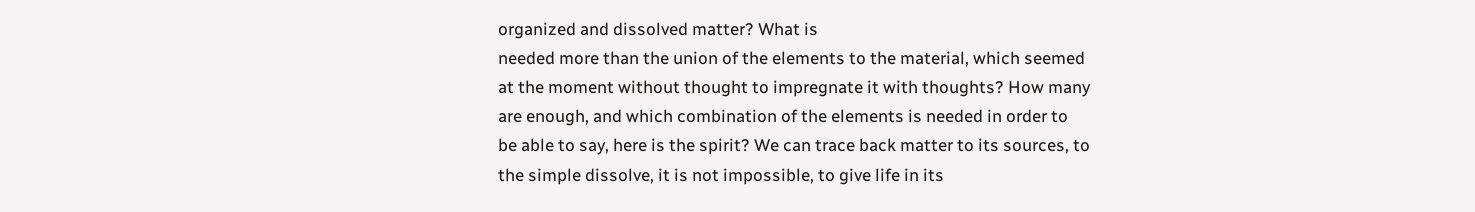organized and dissolved matter? What is
needed more than the union of the elements to the material, which seemed
at the moment without thought to impregnate it with thoughts? How many
are enough, and which combination of the elements is needed in order to
be able to say, here is the spirit? We can trace back matter to its sources, to
the simple dissolve, it is not impossible, to give life in its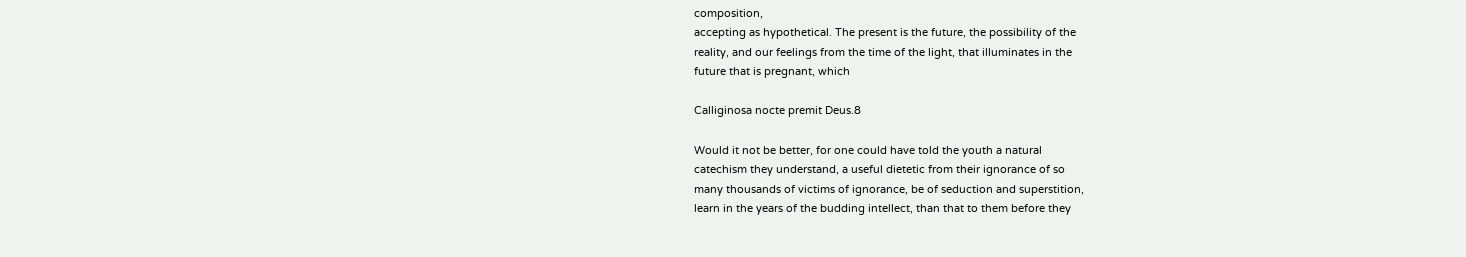composition,
accepting as hypothetical. The present is the future, the possibility of the
reality, and our feelings from the time of the light, that illuminates in the
future that is pregnant, which

Calliginosa nocte premit Deus.8

Would it not be better, for one could have told the youth a natural
catechism they understand, a useful dietetic from their ignorance of so
many thousands of victims of ignorance, be of seduction and superstition,
learn in the years of the budding intellect, than that to them before they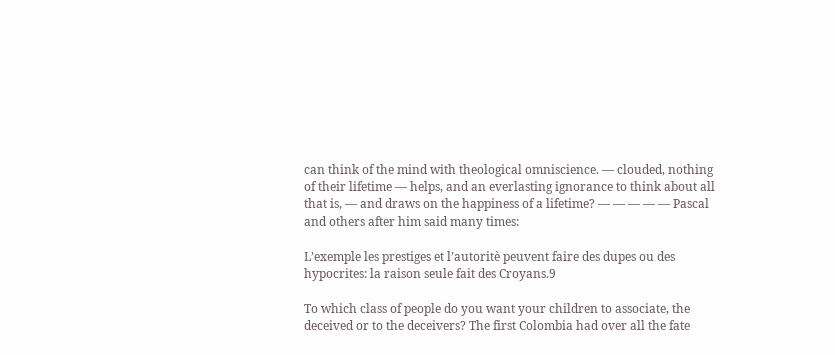can think of the mind with theological omniscience. –– clouded, nothing
of their lifetime –– helps, and an everlasting ignorance to think about all
that is, –– and draws on the happiness of a lifetime? –– –– –– –– –– Pascal
and others after him said many times:

L’exemple les prestiges et l’autoritè peuvent faire des dupes ou des
hypocrites: la raison seule fait des Croyans.9

To which class of people do you want your children to associate, the
deceived or to the deceivers? The first Colombia had over all the fate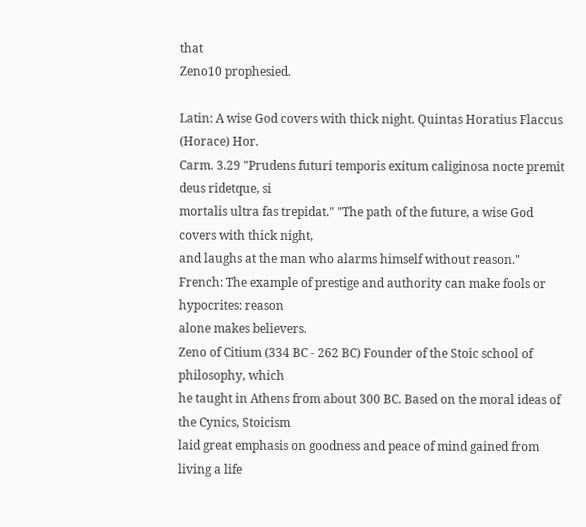that
Zeno10 prophesied.

Latin: A wise God covers with thick night. Quintas Horatius Flaccus (Horace) Hor.
Carm. 3.29 "Prudens futuri temporis exitum caliginosa nocte premit deus ridetque, si
mortalis ultra fas trepidat." "The path of the future, a wise God covers with thick night,
and laughs at the man who alarms himself without reason."
French: The example of prestige and authority can make fools or hypocrites: reason
alone makes believers.
Zeno of Citium (334 BC - 262 BC) Founder of the Stoic school of philosophy, which
he taught in Athens from about 300 BC. Based on the moral ideas of the Cynics, Stoicism
laid great emphasis on goodness and peace of mind gained from living a life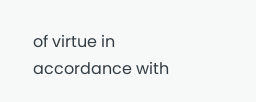of virtue in
accordance with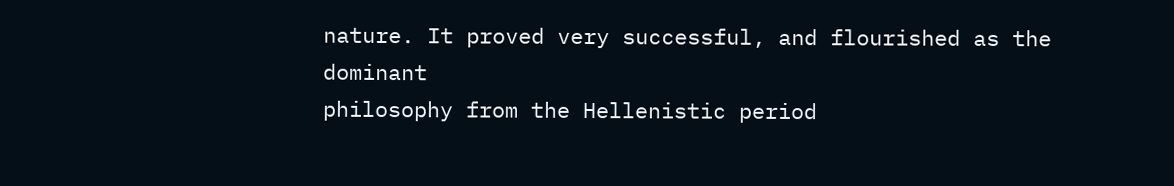nature. It proved very successful, and flourished as the dominant
philosophy from the Hellenistic period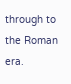through to the Roman era.